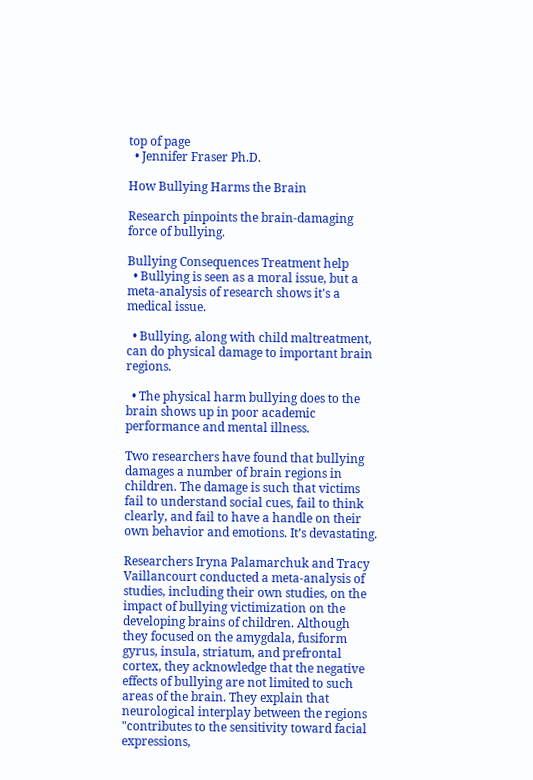top of page
  • Jennifer Fraser Ph.D.

How Bullying Harms the Brain

Research pinpoints the brain-damaging force of bullying.

Bullying Consequences Treatment help
  • Bullying is seen as a moral issue, but a meta-analysis of research shows it's a medical issue.

  • Bullying, along with child maltreatment, can do physical damage to important brain regions.

  • The physical harm bullying does to the brain shows up in poor academic performance and mental illness.

Two researchers have found that bullying damages a number of brain regions in children. The damage is such that victims fail to understand social cues, fail to think clearly, and fail to have a handle on their own behavior and emotions. It’s devastating.

Researchers Iryna Palamarchuk and Tracy Vaillancourt conducted a meta-analysis of studies, including their own studies, on the impact of bullying victimization on the developing brains of children. Although they focused on the amygdala, fusiform gyrus, insula, striatum, and prefrontal cortex, they acknowledge that the negative effects of bullying are not limited to such areas of the brain. They explain that neurological interplay between the regions "contributes to the sensitivity toward facial expressions,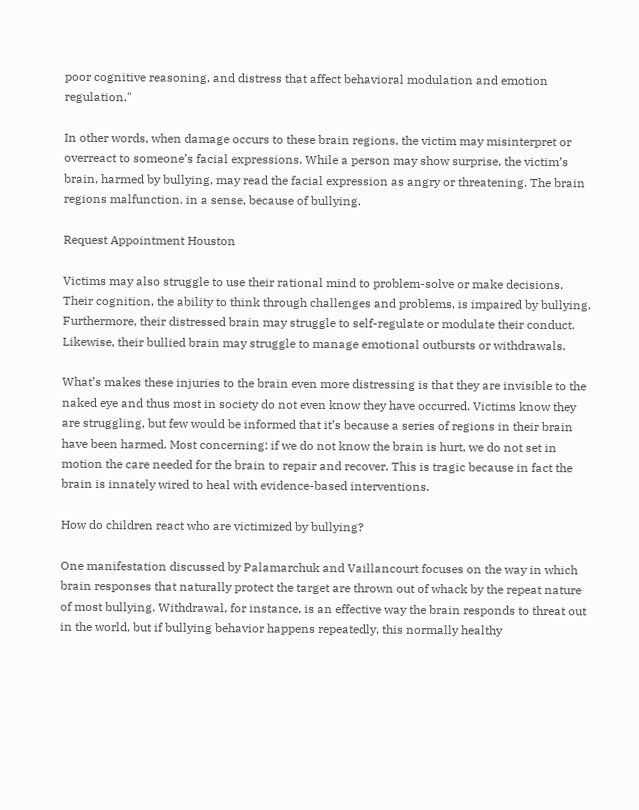poor cognitive reasoning, and distress that affect behavioral modulation and emotion regulation."

In other words, when damage occurs to these brain regions, the victim may misinterpret or overreact to someone’s facial expressions. While a person may show surprise, the victim’s brain, harmed by bullying, may read the facial expression as angry or threatening. The brain regions malfunction. in a sense, because of bullying.

Request Appointment Houston

Victims may also struggle to use their rational mind to problem-solve or make decisions. Their cognition, the ability to think through challenges and problems, is impaired by bullying. Furthermore, their distressed brain may struggle to self-regulate or modulate their conduct. Likewise, their bullied brain may struggle to manage emotional outbursts or withdrawals.

What’s makes these injuries to the brain even more distressing is that they are invisible to the naked eye and thus most in society do not even know they have occurred. Victims know they are struggling, but few would be informed that it’s because a series of regions in their brain have been harmed. Most concerning: if we do not know the brain is hurt, we do not set in motion the care needed for the brain to repair and recover. This is tragic because in fact the brain is innately wired to heal with evidence-based interventions.

How do children react who are victimized by bullying?

One manifestation discussed by Palamarchuk and Vaillancourt focuses on the way in which brain responses that naturally protect the target are thrown out of whack by the repeat nature of most bullying. Withdrawal, for instance, is an effective way the brain responds to threat out in the world, but if bullying behavior happens repeatedly, this normally healthy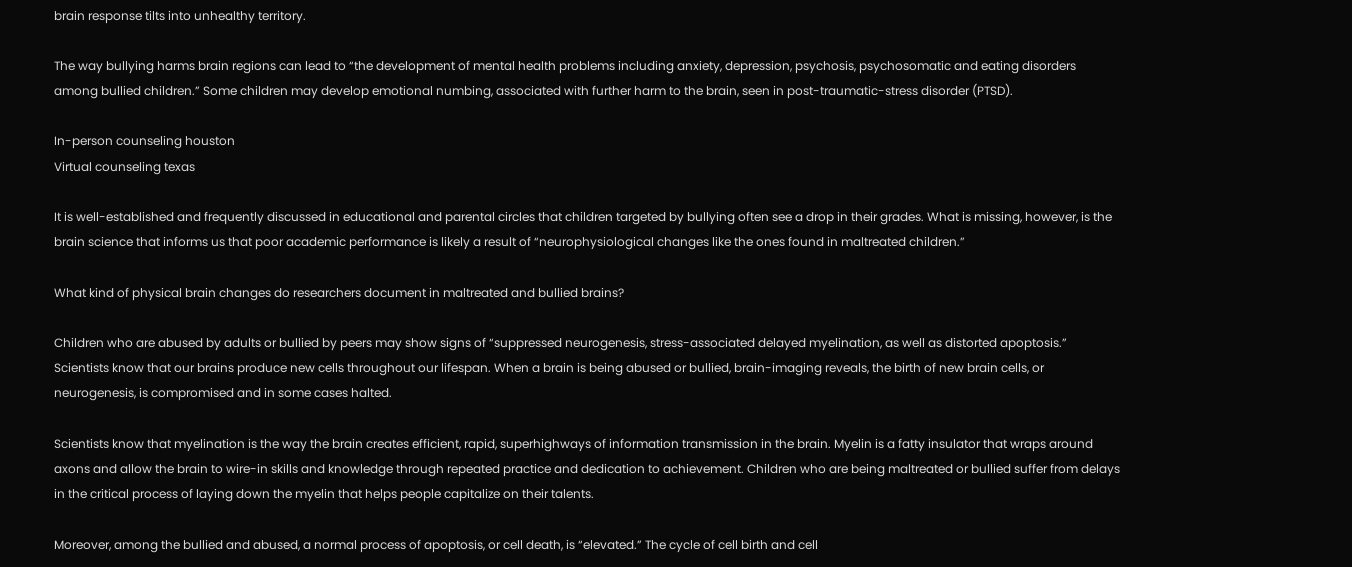brain response tilts into unhealthy territory.

The way bullying harms brain regions can lead to “the development of mental health problems including anxiety, depression, psychosis, psychosomatic and eating disorders among bullied children.” Some children may develop emotional numbing, associated with further harm to the brain, seen in post-traumatic-stress disorder (PTSD).

In-person counseling houston
Virtual counseling texas

It is well-established and frequently discussed in educational and parental circles that children targeted by bullying often see a drop in their grades. What is missing, however, is the brain science that informs us that poor academic performance is likely a result of “neurophysiological changes like the ones found in maltreated children.”

What kind of physical brain changes do researchers document in maltreated and bullied brains?

Children who are abused by adults or bullied by peers may show signs of “suppressed neurogenesis, stress-associated delayed myelination, as well as distorted apoptosis.” Scientists know that our brains produce new cells throughout our lifespan. When a brain is being abused or bullied, brain-imaging reveals, the birth of new brain cells, or neurogenesis, is compromised and in some cases halted.

Scientists know that myelination is the way the brain creates efficient, rapid, superhighways of information transmission in the brain. Myelin is a fatty insulator that wraps around axons and allow the brain to wire-in skills and knowledge through repeated practice and dedication to achievement. Children who are being maltreated or bullied suffer from delays in the critical process of laying down the myelin that helps people capitalize on their talents.

Moreover, among the bullied and abused, a normal process of apoptosis, or cell death, is “elevated.” The cycle of cell birth and cell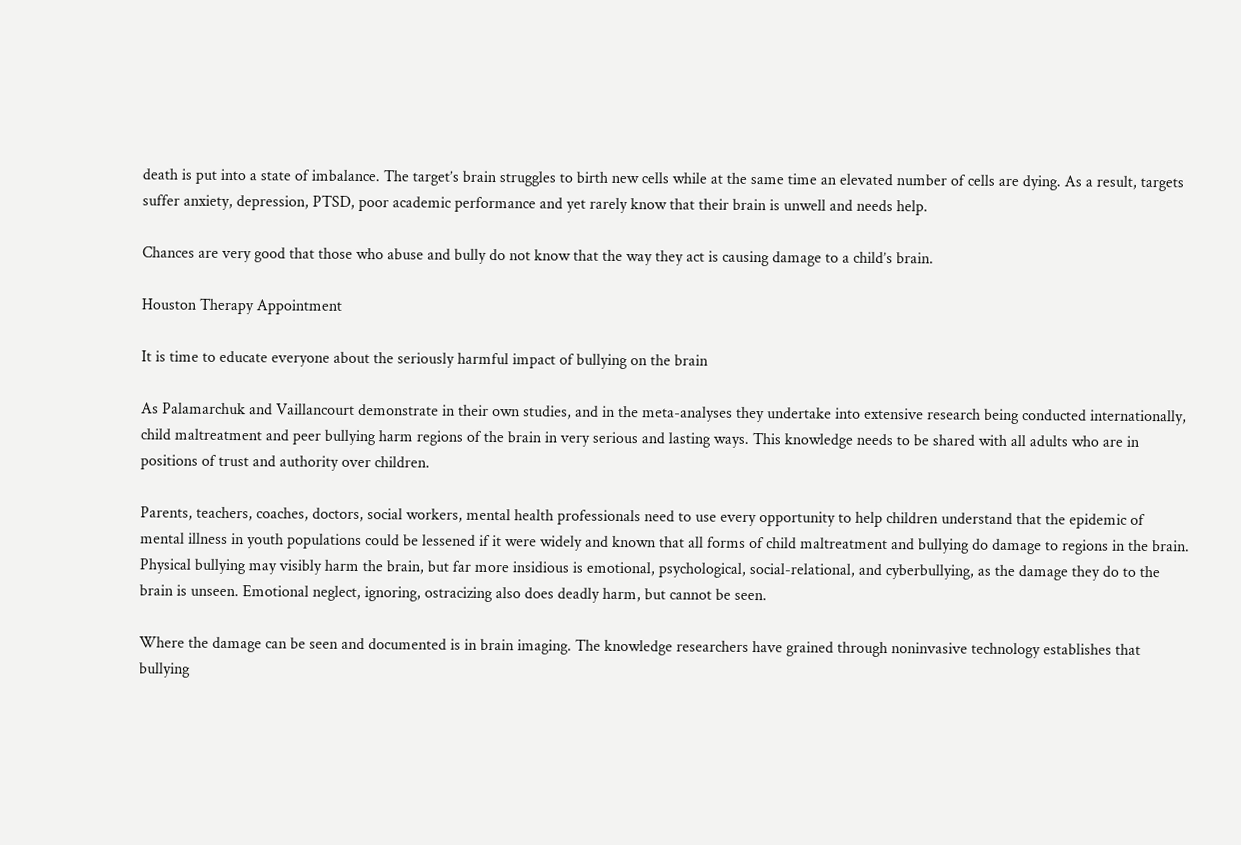death is put into a state of imbalance. The target’s brain struggles to birth new cells while at the same time an elevated number of cells are dying. As a result, targets suffer anxiety, depression, PTSD, poor academic performance and yet rarely know that their brain is unwell and needs help.

Chances are very good that those who abuse and bully do not know that the way they act is causing damage to a child’s brain.

Houston Therapy Appointment

It is time to educate everyone about the seriously harmful impact of bullying on the brain

As Palamarchuk and Vaillancourt demonstrate in their own studies, and in the meta-analyses they undertake into extensive research being conducted internationally, child maltreatment and peer bullying harm regions of the brain in very serious and lasting ways. This knowledge needs to be shared with all adults who are in positions of trust and authority over children.

Parents, teachers, coaches, doctors, social workers, mental health professionals need to use every opportunity to help children understand that the epidemic of mental illness in youth populations could be lessened if it were widely and known that all forms of child maltreatment and bullying do damage to regions in the brain. Physical bullying may visibly harm the brain, but far more insidious is emotional, psychological, social-relational, and cyberbullying, as the damage they do to the brain is unseen. Emotional neglect, ignoring, ostracizing also does deadly harm, but cannot be seen.

Where the damage can be seen and documented is in brain imaging. The knowledge researchers have grained through noninvasive technology establishes that bullying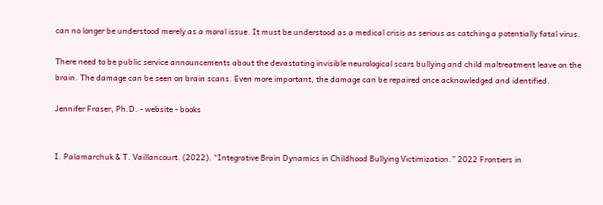can no longer be understood merely as a moral issue. It must be understood as a medical crisis as serious as catching a potentially fatal virus.

There need to be public service announcements about the devastating invisible neurological scars bullying and child maltreatment leave on the brain. The damage can be seen on brain scans. Even more important, the damage can be repaired once acknowledged and identified.

Jennifer Fraser, Ph.D. - website - books


I. Palamarchuk & T. Vaillancourt. (2022). “Integrative Brain Dynamics in Childhood Bullying Victimization.” 2022 Frontiers in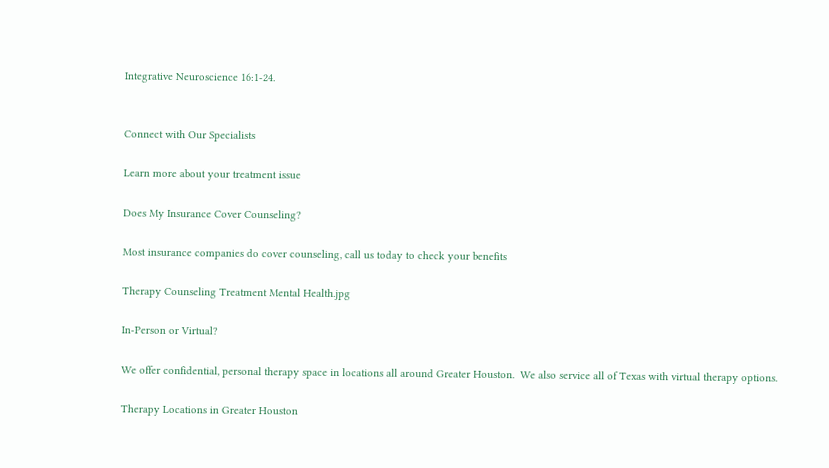Integrative Neuroscience 16:1-24.


Connect with Our Specialists

Learn more about your treatment issue

Does My Insurance Cover Counseling?

Most insurance companies do cover counseling, call us today to check your benefits

Therapy Counseling Treatment Mental Health.jpg

In-Person or Virtual?

We offer confidential, personal therapy space in locations all around Greater Houston.  We also service all of Texas with virtual therapy options.

Therapy Locations in Greater Houston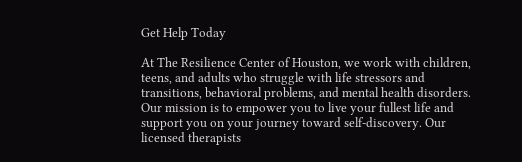Get Help Today

At The Resilience Center of Houston, we work with children, teens, and adults who struggle with life stressors and transitions, behavioral problems, and mental health disorders. Our mission is to empower you to live your fullest life and support you on your journey toward self-discovery. Our licensed therapists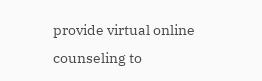provide virtual online counseling to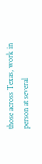those across Texas, work in person at several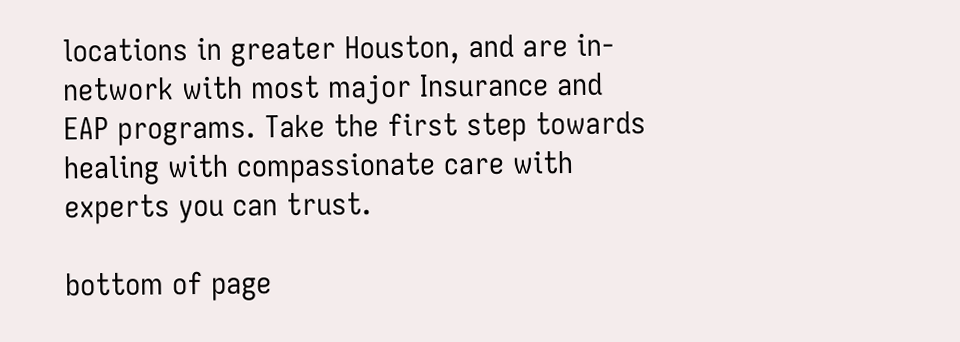locations in greater Houston, and are in-network with most major Insurance and EAP programs. Take the first step towards healing with compassionate care with experts you can trust.

bottom of page